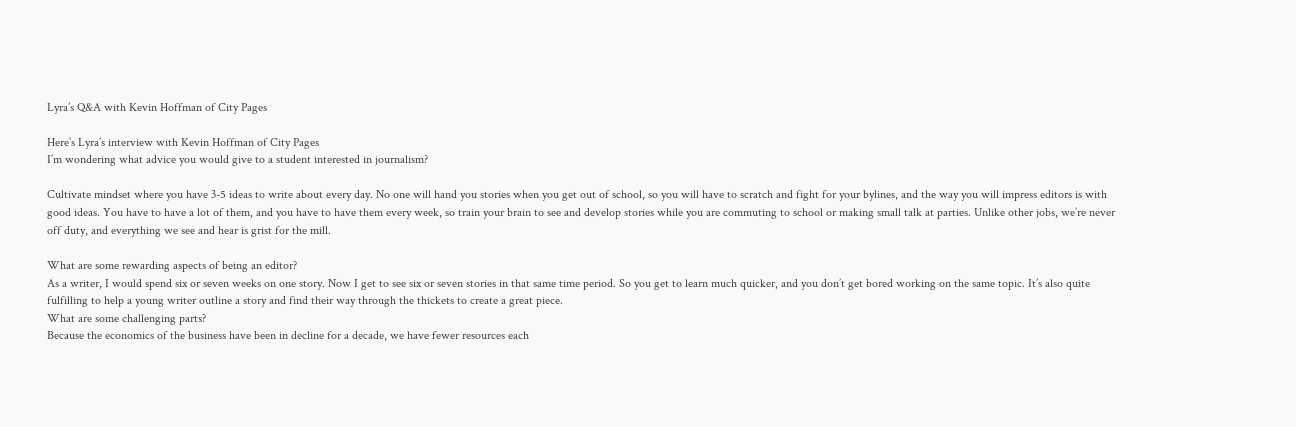Lyra’s Q&A with Kevin Hoffman of City Pages

Here’s Lyra’s interview with Kevin Hoffman of City Pages
I’m wondering what advice you would give to a student interested in journalism?

Cultivate mindset where you have 3-5 ideas to write about every day. No one will hand you stories when you get out of school, so you will have to scratch and fight for your bylines, and the way you will impress editors is with good ideas. You have to have a lot of them, and you have to have them every week, so train your brain to see and develop stories while you are commuting to school or making small talk at parties. Unlike other jobs, we’re never off duty, and everything we see and hear is grist for the mill.

What are some rewarding aspects of being an editor?
As a writer, I would spend six or seven weeks on one story. Now I get to see six or seven stories in that same time period. So you get to learn much quicker, and you don’t get bored working on the same topic. It’s also quite fulfilling to help a young writer outline a story and find their way through the thickets to create a great piece.
What are some challenging parts?
Because the economics of the business have been in decline for a decade, we have fewer resources each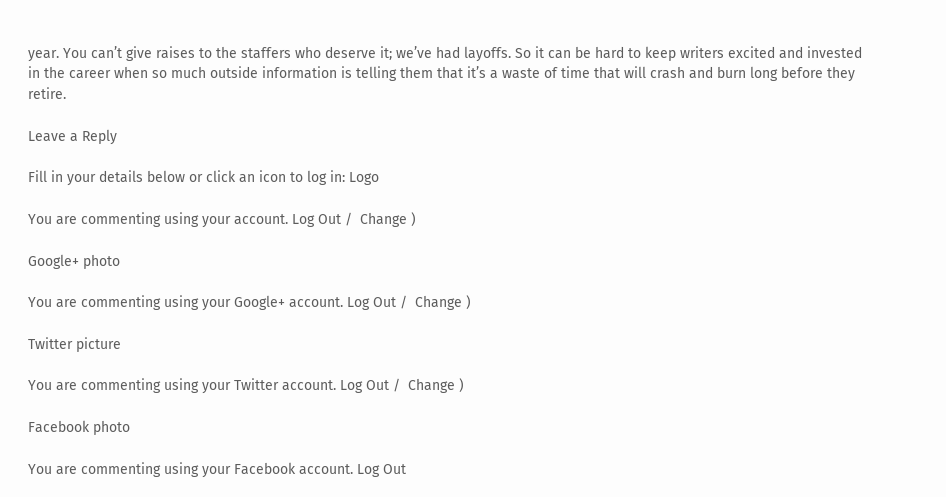year. You can’t give raises to the staffers who deserve it; we’ve had layoffs. So it can be hard to keep writers excited and invested in the career when so much outside information is telling them that it’s a waste of time that will crash and burn long before they retire.

Leave a Reply

Fill in your details below or click an icon to log in: Logo

You are commenting using your account. Log Out /  Change )

Google+ photo

You are commenting using your Google+ account. Log Out /  Change )

Twitter picture

You are commenting using your Twitter account. Log Out /  Change )

Facebook photo

You are commenting using your Facebook account. Log Out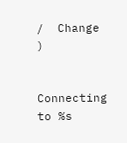/  Change )


Connecting to %s